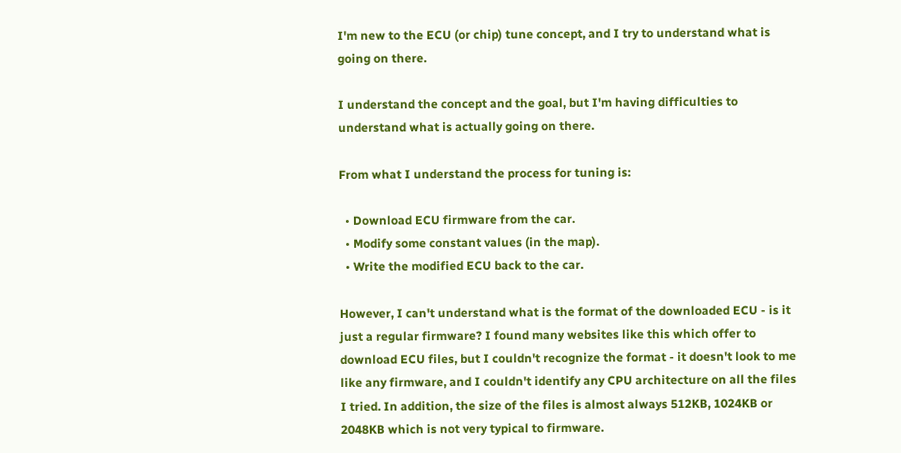I'm new to the ECU (or chip) tune concept, and I try to understand what is going on there.

I understand the concept and the goal, but I'm having difficulties to understand what is actually going on there.

From what I understand the process for tuning is:

  • Download ECU firmware from the car.
  • Modify some constant values (in the map).
  • Write the modified ECU back to the car.

However, I can't understand what is the format of the downloaded ECU - is it just a regular firmware? I found many websites like this which offer to download ECU files, but I couldn't recognize the format - it doesn't look to me like any firmware, and I couldn't identify any CPU architecture on all the files I tried. In addition, the size of the files is almost always 512KB, 1024KB or 2048KB which is not very typical to firmware.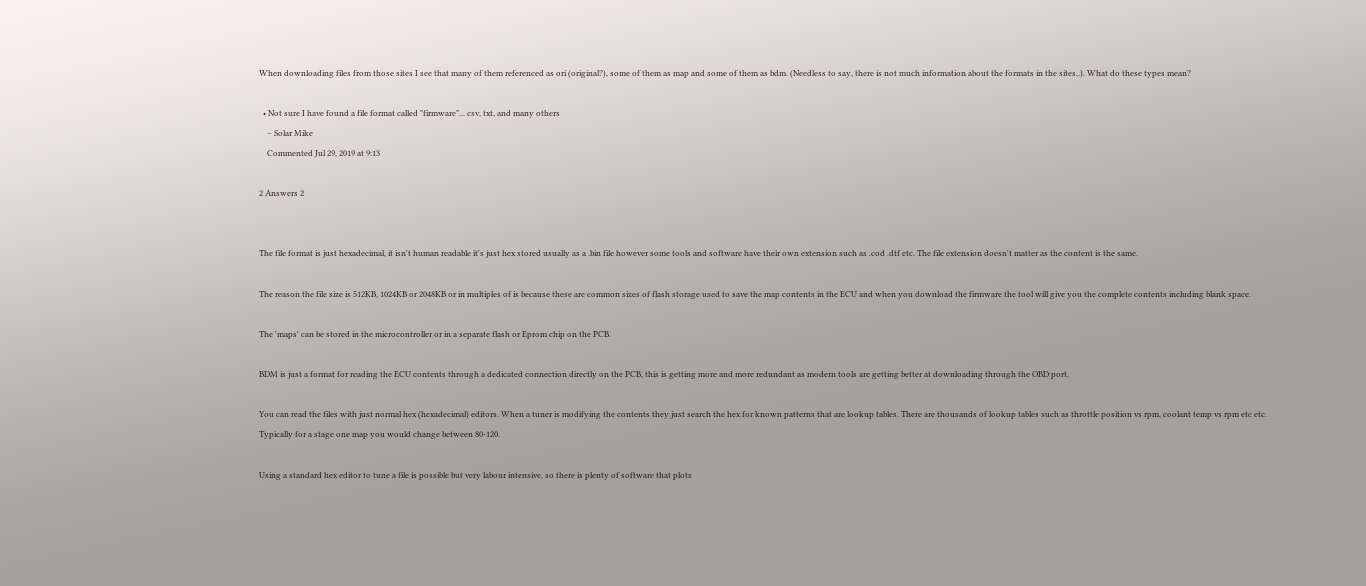When downloading files from those sites I see that many of them referenced as ori (original?), some of them as map and some of them as bdm. (Needless to say, there is not much information about the formats in the sites..). What do these types mean?

  • Not sure I have found a file format called "firmware"... csv, txt, and many others
    – Solar Mike
    Commented Jul 29, 2019 at 9:13

2 Answers 2


The file format is just hexadecimal, it isn't human readable it's just hex stored usually as a .bin file however some tools and software have their own extension such as .cod .dtf etc. The file extension doesn't matter as the content is the same.

The reason the file size is 512KB, 1024KB or 2048KB or in multiples of is because these are common sizes of flash storage used to save the map contents in the ECU and when you download the firmware the tool will give you the complete contents including blank space.

The 'maps' can be stored in the microcontroller or in a separate flash or Eprom chip on the PCB.

BDM is just a format for reading the ECU contents through a dedicated connection directly on the PCB, this is getting more and more redundant as modern tools are getting better at downloading through the OBD port.

You can read the files with just normal hex (hexadecimal) editors. When a tuner is modifying the contents they just search the hex for known patterns that are lookup tables. There are thousands of lookup tables such as throttle position vs rpm, coolant temp vs rpm etc etc. Typically for a stage one map you would change between 80-120.

Using a standard hex editor to tune a file is possible but very labour intensive, so there is plenty of software that plots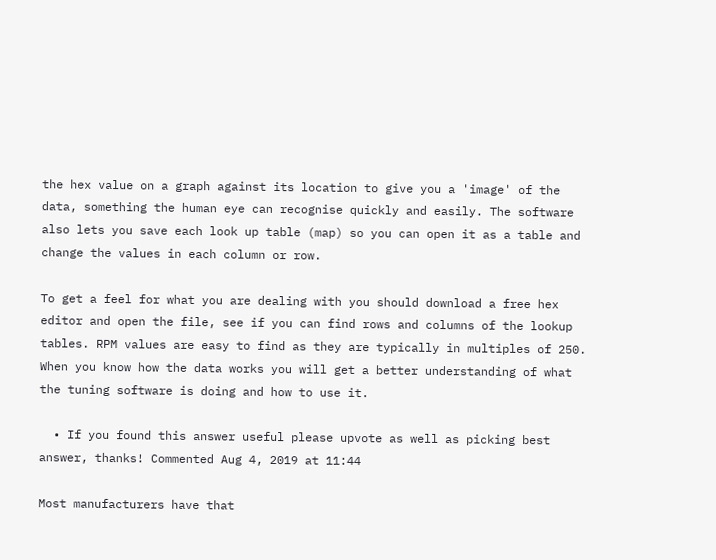the hex value on a graph against its location to give you a 'image' of the data, something the human eye can recognise quickly and easily. The software also lets you save each look up table (map) so you can open it as a table and change the values in each column or row.

To get a feel for what you are dealing with you should download a free hex editor and open the file, see if you can find rows and columns of the lookup tables. RPM values are easy to find as they are typically in multiples of 250. When you know how the data works you will get a better understanding of what the tuning software is doing and how to use it.

  • If you found this answer useful please upvote as well as picking best answer, thanks! Commented Aug 4, 2019 at 11:44

Most manufacturers have that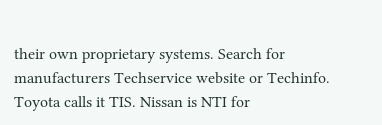their own proprietary systems. Search for manufacturers Techservice website or Techinfo. Toyota calls it TIS. Nissan is NTI for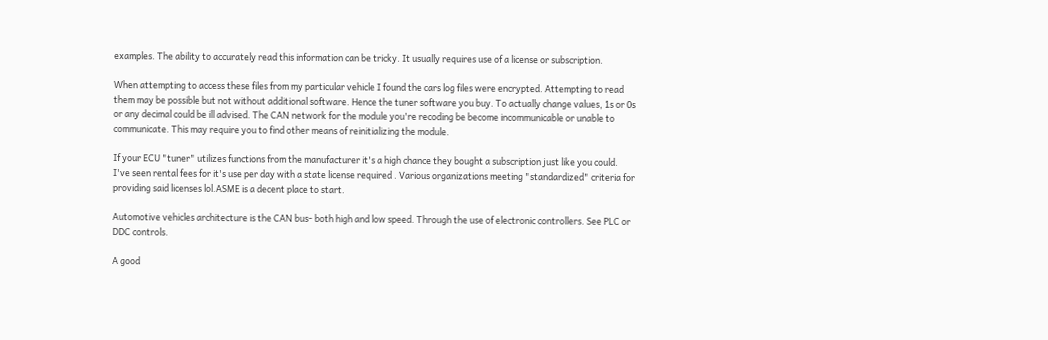examples. The ability to accurately read this information can be tricky. It usually requires use of a license or subscription.

When attempting to access these files from my particular vehicle I found the cars log files were encrypted. Attempting to read them may be possible but not without additional software. Hence the tuner software you buy. To actually change values, 1s or 0s or any decimal could be ill advised. The CAN network for the module you're recoding be become incommunicable or unable to communicate. This may require you to find other means of reinitializing the module.

If your ECU "tuner" utilizes functions from the manufacturer it's a high chance they bought a subscription just like you could. I've seen rental fees for it's use per day with a state license required . Various organizations meeting "standardized" criteria for providing said licenses lol.ASME is a decent place to start.

Automotive vehicles architecture is the CAN bus- both high and low speed. Through the use of electronic controllers. See PLC or DDC controls.

A good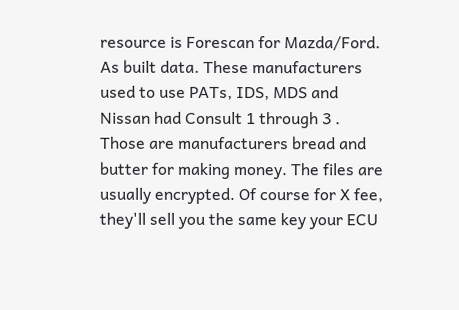resource is Forescan for Mazda/Ford. As built data. These manufacturers used to use PATs, IDS, MDS and Nissan had Consult 1 through 3 . Those are manufacturers bread and butter for making money. The files are usually encrypted. Of course for X fee, they'll sell you the same key your ECU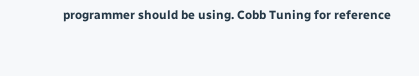programmer should be using. Cobb Tuning for reference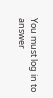You must log in to answer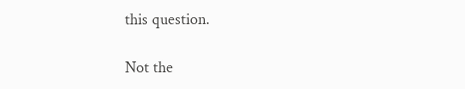this question.

Not the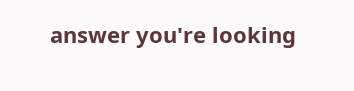answer you're looking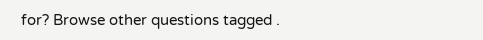for? Browse other questions tagged .